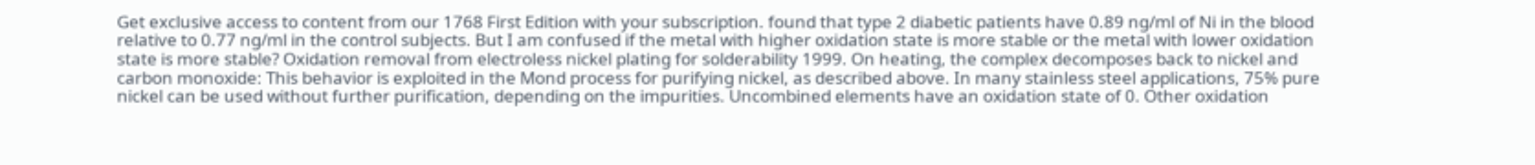Get exclusive access to content from our 1768 First Edition with your subscription. found that type 2 diabetic patients have 0.89 ng/ml of Ni in the blood relative to 0.77 ng/ml in the control subjects. But I am confused if the metal with higher oxidation state is more stable or the metal with lower oxidation state is more stable? Oxidation removal from electroless nickel plating for solderability 1999. On heating, the complex decomposes back to nickel and carbon monoxide: This behavior is exploited in the Mond process for purifying nickel, as described above. In many stainless steel applications, 75% pure nickel can be used without further purification, depending on the impurities. Uncombined elements have an oxidation state of 0. Other oxidation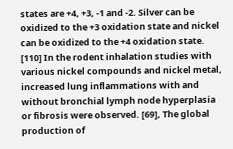states are +4, +3, -1 and -2. Silver can be oxidized to the +3 oxidation state and nickel can be oxidized to the +4 oxidation state. [110] In the rodent inhalation studies with various nickel compounds and nickel metal, increased lung inflammations with and without bronchial lymph node hyperplasia or fibrosis were observed. [69], The global production of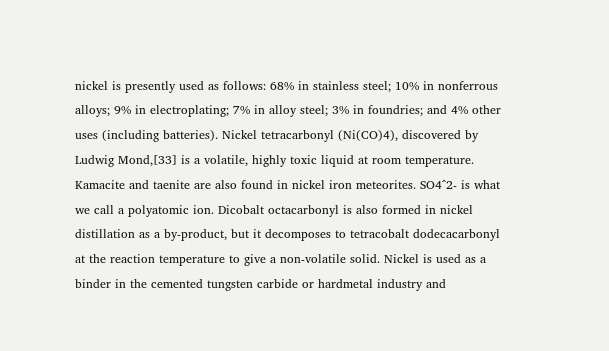nickel is presently used as follows: 68% in stainless steel; 10% in nonferrous alloys; 9% in electroplating; 7% in alloy steel; 3% in foundries; and 4% other uses (including batteries). Nickel tetracarbonyl (Ni(CO)4), discovered by Ludwig Mond,[33] is a volatile, highly toxic liquid at room temperature. Kamacite and taenite are also found in nickel iron meteorites. SO4^2- is what we call a polyatomic ion. Dicobalt octacarbonyl is also formed in nickel distillation as a by-product, but it decomposes to tetracobalt dodecacarbonyl at the reaction temperature to give a non-volatile solid. Nickel is used as a binder in the cemented tungsten carbide or hardmetal industry and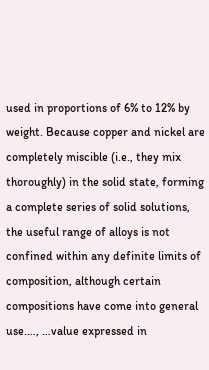used in proportions of 6% to 12% by weight. Because copper and nickel are completely miscible (i.e., they mix thoroughly) in the solid state, forming a complete series of solid solutions, the useful range of alloys is not confined within any definite limits of composition, although certain compositions have come into general use.…, …value expressed in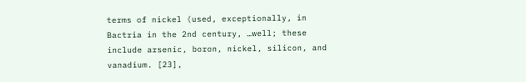terms of nickel (used, exceptionally, in Bactria in the 2nd century, …well; these include arsenic, boron, nickel, silicon, and vanadium. [23],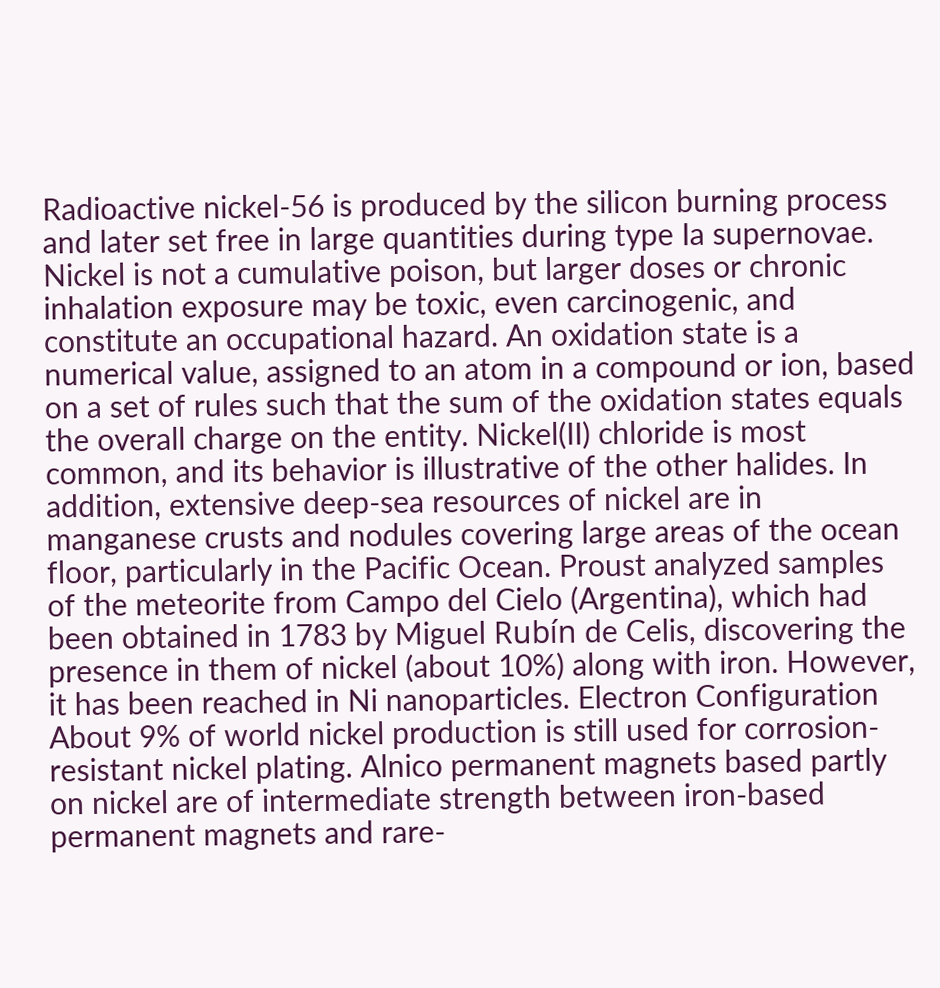Radioactive nickel-56 is produced by the silicon burning process and later set free in large quantities during type Ia supernovae. Nickel is not a cumulative poison, but larger doses or chronic inhalation exposure may be toxic, even carcinogenic, and constitute an occupational hazard. An oxidation state is a numerical value, assigned to an atom in a compound or ion, based on a set of rules such that the sum of the oxidation states equals the overall charge on the entity. Nickel(II) chloride is most common, and its behavior is illustrative of the other halides. In addition, extensive deep-sea resources of nickel are in manganese crusts and nodules covering large areas of the ocean floor, particularly in the Pacific Ocean. Proust analyzed samples of the meteorite from Campo del Cielo (Argentina), which had been obtained in 1783 by Miguel Rubín de Celis, discovering the presence in them of nickel (about 10%) along with iron. However, it has been reached in Ni nanoparticles. Electron Configuration About 9% of world nickel production is still used for corrosion-resistant nickel plating. Alnico permanent magnets based partly on nickel are of intermediate strength between iron-based permanent magnets and rare-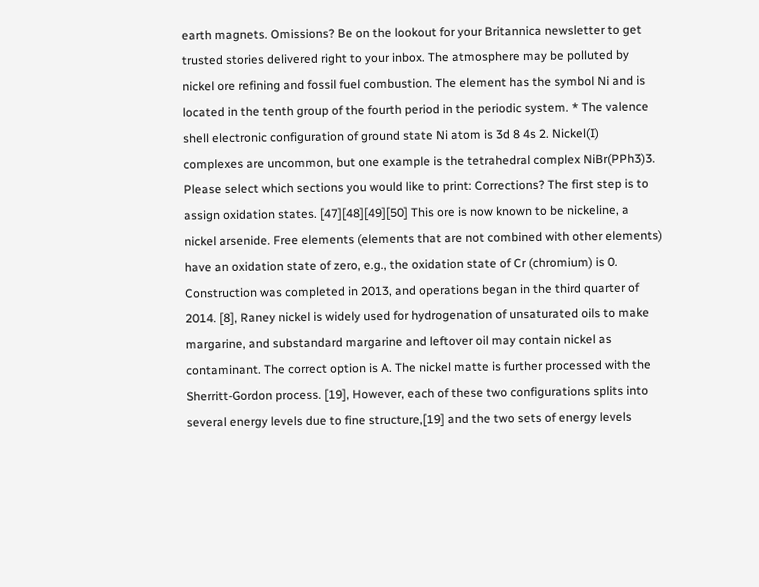earth magnets. Omissions? Be on the lookout for your Britannica newsletter to get trusted stories delivered right to your inbox. The atmosphere may be polluted by nickel ore refining and fossil fuel combustion. The element has the symbol Ni and is located in the tenth group of the fourth period in the periodic system. * The valence shell electronic configuration of ground state Ni atom is 3d 8 4s 2. Nickel(I) complexes are uncommon, but one example is the tetrahedral complex NiBr(PPh3)3. Please select which sections you would like to print: Corrections? The first step is to assign oxidation states. [47][48][49][50] This ore is now known to be nickeline, a nickel arsenide. Free elements (elements that are not combined with other elements) have an oxidation state of zero, e.g., the oxidation state of Cr (chromium) is 0. Construction was completed in 2013, and operations began in the third quarter of 2014. [8], Raney nickel is widely used for hydrogenation of unsaturated oils to make margarine, and substandard margarine and leftover oil may contain nickel as contaminant. The correct option is A. The nickel matte is further processed with the Sherritt-Gordon process. [19], However, each of these two configurations splits into several energy levels due to fine structure,[19] and the two sets of energy levels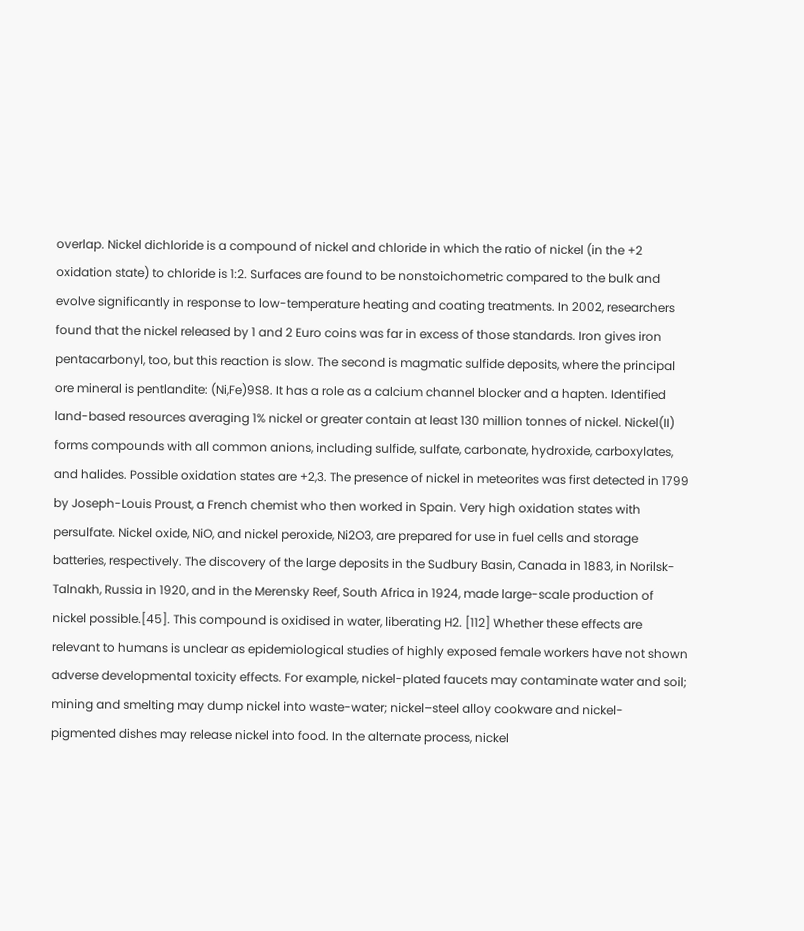overlap. Nickel dichloride is a compound of nickel and chloride in which the ratio of nickel (in the +2 oxidation state) to chloride is 1:2. Surfaces are found to be nonstoichometric compared to the bulk and evolve significantly in response to low-temperature heating and coating treatments. In 2002, researchers found that the nickel released by 1 and 2 Euro coins was far in excess of those standards. Iron gives iron pentacarbonyl, too, but this reaction is slow. The second is magmatic sulfide deposits, where the principal ore mineral is pentlandite: (Ni,Fe)9S8. It has a role as a calcium channel blocker and a hapten. Identified land-based resources averaging 1% nickel or greater contain at least 130 million tonnes of nickel. Nickel(II) forms compounds with all common anions, including sulfide, sulfate, carbonate, hydroxide, carboxylates, and halides. Possible oxidation states are +2,3. The presence of nickel in meteorites was first detected in 1799 by Joseph-Louis Proust, a French chemist who then worked in Spain. Very high oxidation states with persulfate. Nickel oxide, NiO, and nickel peroxide, Ni2O3, are prepared for use in fuel cells and storage batteries, respectively. The discovery of the large deposits in the Sudbury Basin, Canada in 1883, in Norilsk-Talnakh, Russia in 1920, and in the Merensky Reef, South Africa in 1924, made large-scale production of nickel possible.[45]. This compound is oxidised in water, liberating H2. [112] Whether these effects are relevant to humans is unclear as epidemiological studies of highly exposed female workers have not shown adverse developmental toxicity effects. For example, nickel-plated faucets may contaminate water and soil; mining and smelting may dump nickel into waste-water; nickel–steel alloy cookware and nickel-pigmented dishes may release nickel into food. In the alternate process, nickel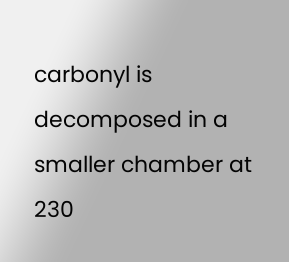carbonyl is decomposed in a smaller chamber at 230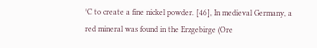°C to create a fine nickel powder. [46], In medieval Germany, a red mineral was found in the Erzgebirge (Ore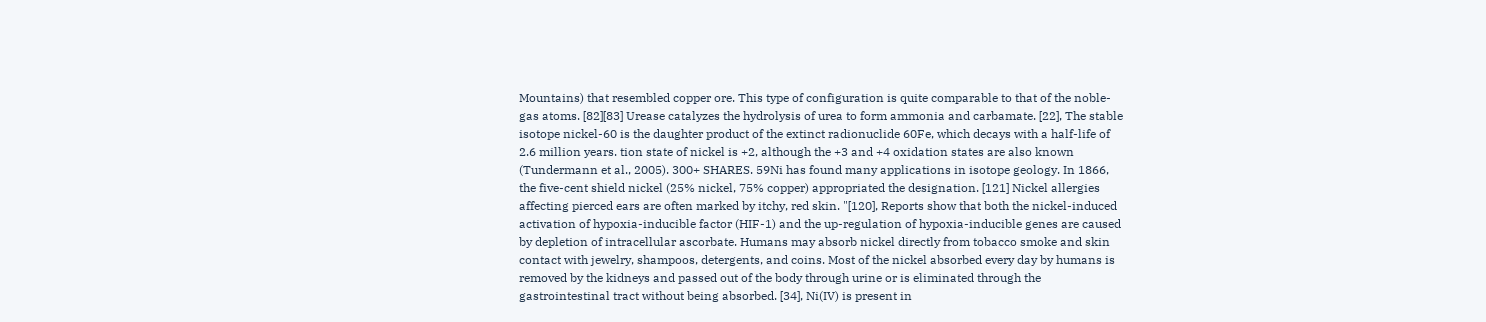Mountains) that resembled copper ore. This type of configuration is quite comparable to that of the noble-gas atoms. [82][83] Urease catalyzes the hydrolysis of urea to form ammonia and carbamate. [22], The stable isotope nickel-60 is the daughter product of the extinct radionuclide 60Fe, which decays with a half-life of 2.6 million years. tion state of nickel is +2, although the +3 and +4 oxidation states are also known (Tundermann et al., 2005). 300+ SHARES. 59Ni has found many applications in isotope geology. In 1866, the five-cent shield nickel (25% nickel, 75% copper) appropriated the designation. [121] Nickel allergies affecting pierced ears are often marked by itchy, red skin. "[120], Reports show that both the nickel-induced activation of hypoxia-inducible factor (HIF-1) and the up-regulation of hypoxia-inducible genes are caused by depletion of intracellular ascorbate. Humans may absorb nickel directly from tobacco smoke and skin contact with jewelry, shampoos, detergents, and coins. Most of the nickel absorbed every day by humans is removed by the kidneys and passed out of the body through urine or is eliminated through the gastrointestinal tract without being absorbed. [34], Ni(IV) is present in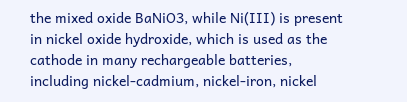the mixed oxide BaNiO3, while Ni(III) is present in nickel oxide hydroxide, which is used as the cathode in many rechargeable batteries, including nickel-cadmium, nickel-iron, nickel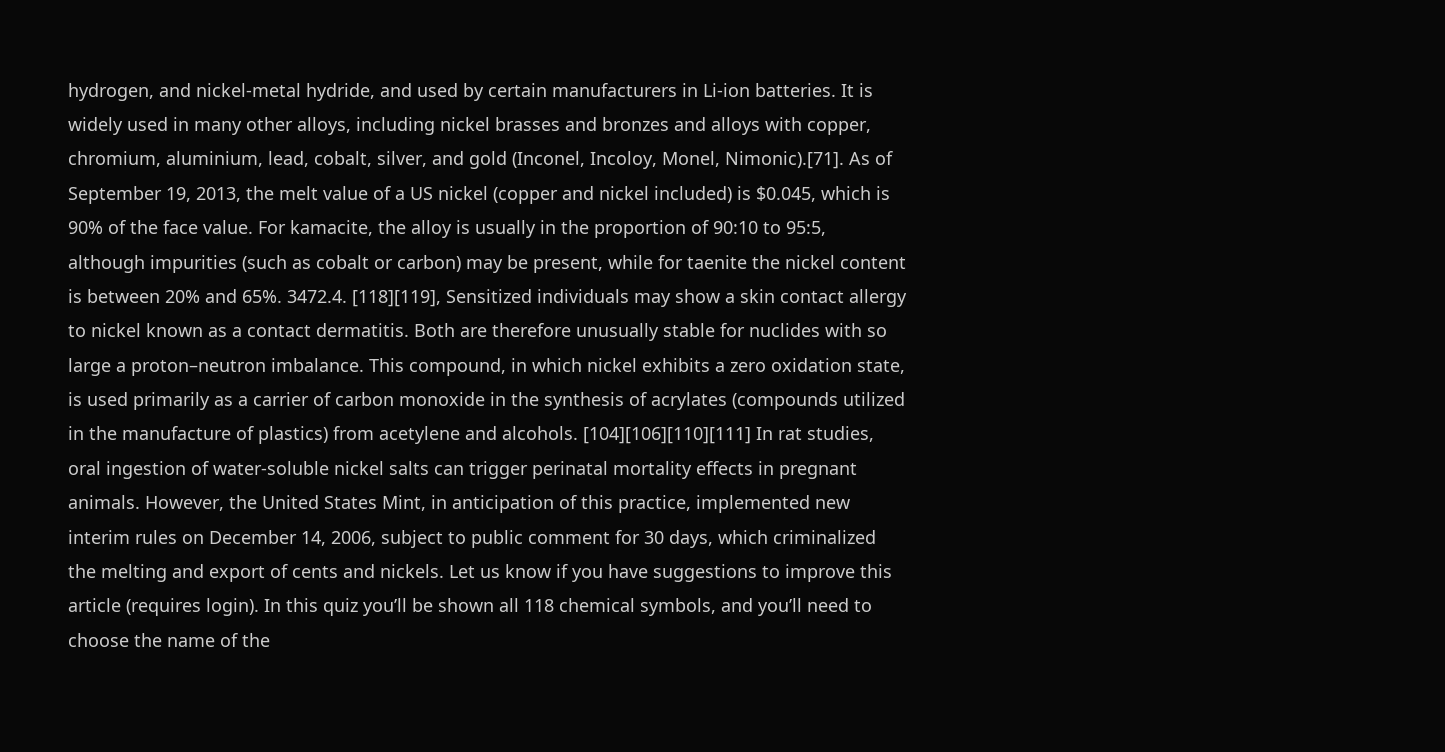hydrogen, and nickel-metal hydride, and used by certain manufacturers in Li-ion batteries. It is widely used in many other alloys, including nickel brasses and bronzes and alloys with copper, chromium, aluminium, lead, cobalt, silver, and gold (Inconel, Incoloy, Monel, Nimonic).[71]. As of September 19, 2013, the melt value of a US nickel (copper and nickel included) is $0.045, which is 90% of the face value. For kamacite, the alloy is usually in the proportion of 90:10 to 95:5, although impurities (such as cobalt or carbon) may be present, while for taenite the nickel content is between 20% and 65%. 3472.4. [118][119], Sensitized individuals may show a skin contact allergy to nickel known as a contact dermatitis. Both are therefore unusually stable for nuclides with so large a proton–neutron imbalance. This compound, in which nickel exhibits a zero oxidation state, is used primarily as a carrier of carbon monoxide in the synthesis of acrylates (compounds utilized in the manufacture of plastics) from acetylene and alcohols. [104][106][110][111] In rat studies, oral ingestion of water-soluble nickel salts can trigger perinatal mortality effects in pregnant animals. However, the United States Mint, in anticipation of this practice, implemented new interim rules on December 14, 2006, subject to public comment for 30 days, which criminalized the melting and export of cents and nickels. Let us know if you have suggestions to improve this article (requires login). In this quiz you’ll be shown all 118 chemical symbols, and you’ll need to choose the name of the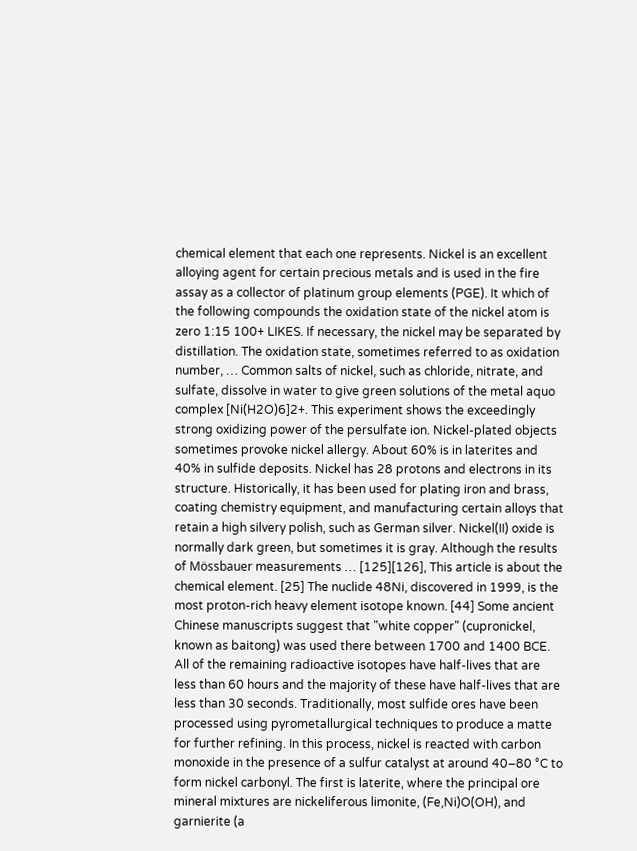chemical element that each one represents. Nickel is an excellent alloying agent for certain precious metals and is used in the fire assay as a collector of platinum group elements (PGE). It which of the following compounds the oxidation state of the nickel atom is zero 1:15 100+ LIKES. If necessary, the nickel may be separated by distillation. The oxidation state, sometimes referred to as oxidation number, … Common salts of nickel, such as chloride, nitrate, and sulfate, dissolve in water to give green solutions of the metal aquo complex [Ni(H2O)6]2+. This experiment shows the exceedingly strong oxidizing power of the persulfate ion. Nickel-plated objects sometimes provoke nickel allergy. About 60% is in laterites and 40% in sulfide deposits. Nickel has 28 protons and electrons in its structure. Historically, it has been used for plating iron and brass, coating chemistry equipment, and manufacturing certain alloys that retain a high silvery polish, such as German silver. Nickel(II) oxide is normally dark green, but sometimes it is gray. Although the results of Mössbauer measurements … [125][126], This article is about the chemical element. [25] The nuclide 48Ni, discovered in 1999, is the most proton-rich heavy element isotope known. [44] Some ancient Chinese manuscripts suggest that "white copper" (cupronickel, known as baitong) was used there between 1700 and 1400 BCE. All of the remaining radioactive isotopes have half-lives that are less than 60 hours and the majority of these have half-lives that are less than 30 seconds. Traditionally, most sulfide ores have been processed using pyrometallurgical techniques to produce a matte for further refining. In this process, nickel is reacted with carbon monoxide in the presence of a sulfur catalyst at around 40–80 °C to form nickel carbonyl. The first is laterite, where the principal ore mineral mixtures are nickeliferous limonite, (Fe,Ni)O(OH), and garnierite (a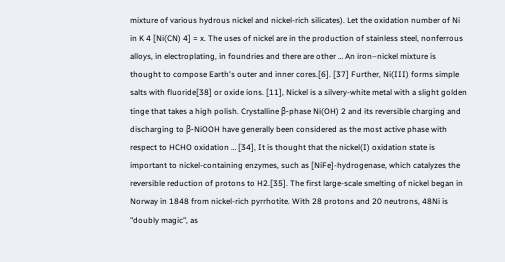mixture of various hydrous nickel and nickel-rich silicates). Let the oxidation number of Ni in K 4 [Ni(CN) 4] = x. The uses of nickel are in the production of stainless steel, nonferrous alloys, in electroplating, in foundries and there are other … An iron–nickel mixture is thought to compose Earth's outer and inner cores.[6]. [37] Further, Ni(III) forms simple salts with fluoride[38] or oxide ions. [11], Nickel is a silvery-white metal with a slight golden tinge that takes a high polish. Crystalline β-phase Ni(OH) 2 and its reversible charging and discharging to β-NiOOH have generally been considered as the most active phase with respect to HCHO oxidation … [34], It is thought that the nickel(I) oxidation state is important to nickel-containing enzymes, such as [NiFe]-hydrogenase, which catalyzes the reversible reduction of protons to H2.[35]. The first large-scale smelting of nickel began in Norway in 1848 from nickel-rich pyrrhotite. With 28 protons and 20 neutrons, 48Ni is "doubly magic", as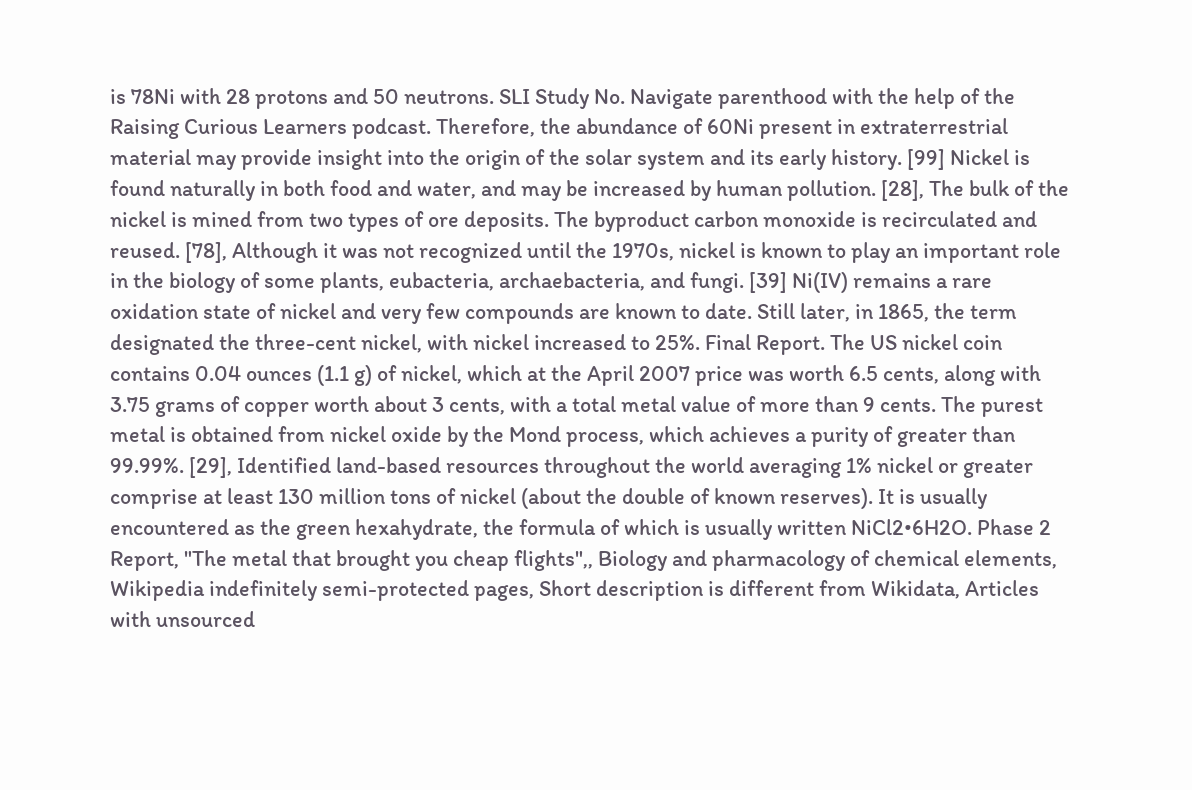is 78Ni with 28 protons and 50 neutrons. SLI Study No. Navigate parenthood with the help of the Raising Curious Learners podcast. Therefore, the abundance of 60Ni present in extraterrestrial material may provide insight into the origin of the solar system and its early history. [99] Nickel is found naturally in both food and water, and may be increased by human pollution. [28], The bulk of the nickel is mined from two types of ore deposits. The byproduct carbon monoxide is recirculated and reused. [78], Although it was not recognized until the 1970s, nickel is known to play an important role in the biology of some plants, eubacteria, archaebacteria, and fungi. [39] Ni(IV) remains a rare oxidation state of nickel and very few compounds are known to date. Still later, in 1865, the term designated the three-cent nickel, with nickel increased to 25%. Final Report. The US nickel coin contains 0.04 ounces (1.1 g) of nickel, which at the April 2007 price was worth 6.5 cents, along with 3.75 grams of copper worth about 3 cents, with a total metal value of more than 9 cents. The purest metal is obtained from nickel oxide by the Mond process, which achieves a purity of greater than 99.99%. [29], Identified land-based resources throughout the world averaging 1% nickel or greater comprise at least 130 million tons of nickel (about the double of known reserves). It is usually encountered as the green hexahydrate, the formula of which is usually written NiCl2•6H2O. Phase 2 Report, "The metal that brought you cheap flights",, Biology and pharmacology of chemical elements, Wikipedia indefinitely semi-protected pages, Short description is different from Wikidata, Articles with unsourced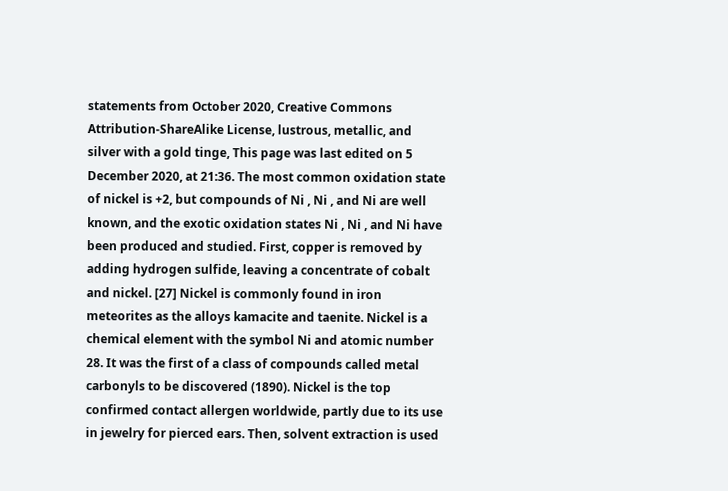statements from October 2020, Creative Commons Attribution-ShareAlike License, lustrous, metallic, and silver with a gold tinge, This page was last edited on 5 December 2020, at 21:36. The most common oxidation state of nickel is +2, but compounds of Ni , Ni , and Ni are well known, and the exotic oxidation states Ni , Ni , and Ni have been produced and studied. First, copper is removed by adding hydrogen sulfide, leaving a concentrate of cobalt and nickel. [27] Nickel is commonly found in iron meteorites as the alloys kamacite and taenite. Nickel is a chemical element with the symbol Ni and atomic number 28. It was the first of a class of compounds called metal carbonyls to be discovered (1890). Nickel is the top confirmed contact allergen worldwide, partly due to its use in jewelry for pierced ears. Then, solvent extraction is used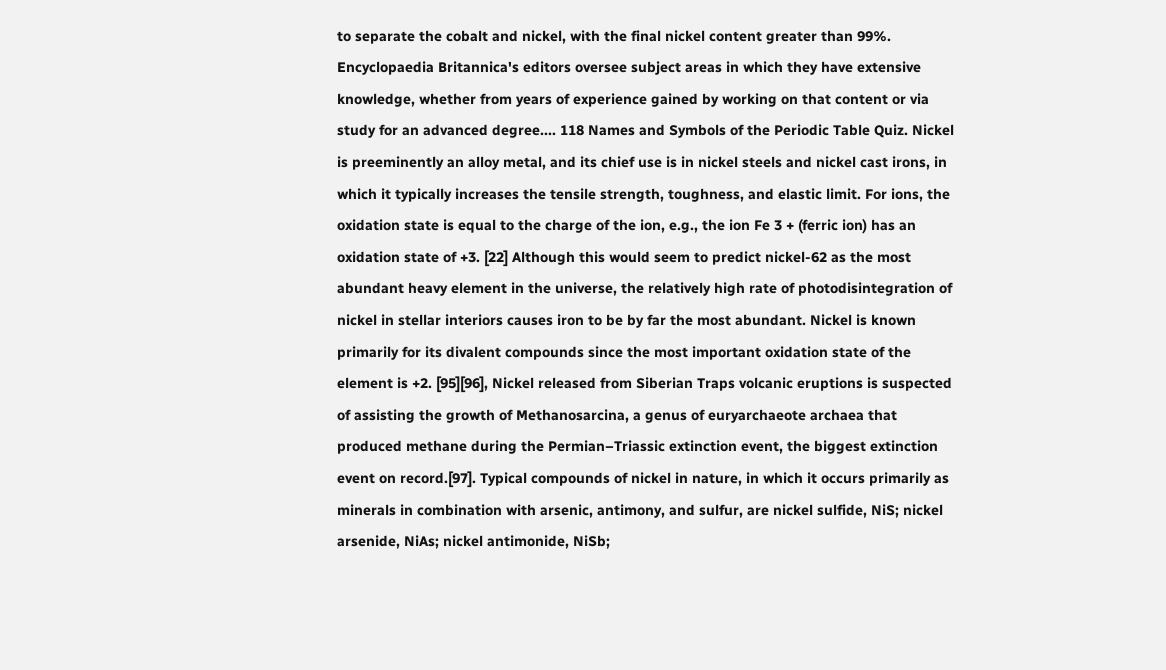to separate the cobalt and nickel, with the final nickel content greater than 99%. Encyclopaedia Britannica's editors oversee subject areas in which they have extensive knowledge, whether from years of experience gained by working on that content or via study for an advanced degree.... 118 Names and Symbols of the Periodic Table Quiz. Nickel is preeminently an alloy metal, and its chief use is in nickel steels and nickel cast irons, in which it typically increases the tensile strength, toughness, and elastic limit. For ions, the oxidation state is equal to the charge of the ion, e.g., the ion Fe 3 + (ferric ion) has an oxidation state of +3. [22] Although this would seem to predict nickel-62 as the most abundant heavy element in the universe, the relatively high rate of photodisintegration of nickel in stellar interiors causes iron to be by far the most abundant. Nickel is known primarily for its divalent compounds since the most important oxidation state of the element is +2. [95][96], Nickel released from Siberian Traps volcanic eruptions is suspected of assisting the growth of Methanosarcina, a genus of euryarchaeote archaea that produced methane during the Permian–Triassic extinction event, the biggest extinction event on record.[97]. Typical compounds of nickel in nature, in which it occurs primarily as minerals in combination with arsenic, antimony, and sulfur, are nickel sulfide, NiS; nickel arsenide, NiAs; nickel antimonide, NiSb;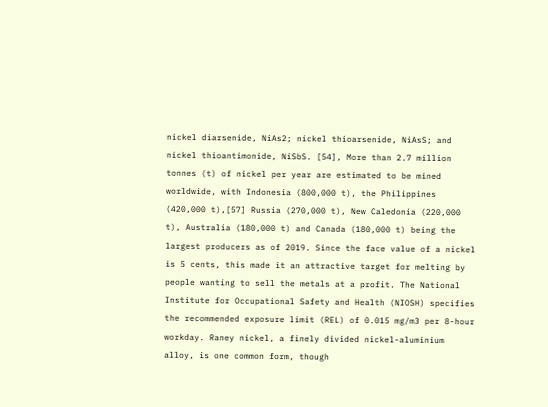nickel diarsenide, NiAs2; nickel thioarsenide, NiAsS; and nickel thioantimonide, NiSbS. [54], More than 2.7 million tonnes (t) of nickel per year are estimated to be mined worldwide, with Indonesia (800,000 t), the Philippines (420,000 t),[57] Russia (270,000 t), New Caledonia (220,000 t), Australia (180,000 t) and Canada (180,000 t) being the largest producers as of 2019. Since the face value of a nickel is 5 cents, this made it an attractive target for melting by people wanting to sell the metals at a profit. The National Institute for Occupational Safety and Health (NIOSH) specifies the recommended exposure limit (REL) of 0.015 mg/m3 per 8-hour workday. Raney nickel, a finely divided nickel-aluminium alloy, is one common form, though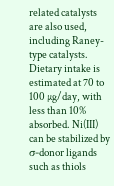related catalysts are also used, including Raney-type catalysts. Dietary intake is estimated at 70 to 100 µg/day, with less than 10% absorbed. Ni(III) can be stabilized by σ-donor ligands such as thiols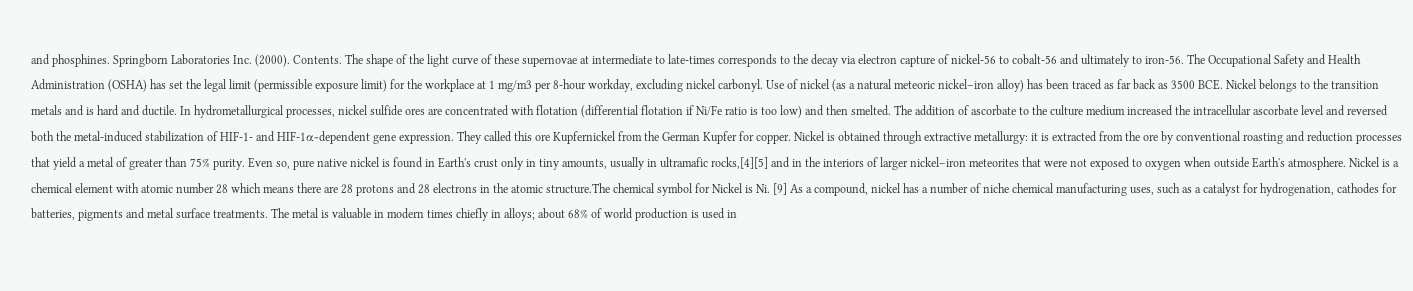and phosphines. Springborn Laboratories Inc. (2000). Contents. The shape of the light curve of these supernovae at intermediate to late-times corresponds to the decay via electron capture of nickel-56 to cobalt-56 and ultimately to iron-56. The Occupational Safety and Health Administration (OSHA) has set the legal limit (permissible exposure limit) for the workplace at 1 mg/m3 per 8-hour workday, excluding nickel carbonyl. Use of nickel (as a natural meteoric nickel–iron alloy) has been traced as far back as 3500 BCE. Nickel belongs to the transition metals and is hard and ductile. In hydrometallurgical processes, nickel sulfide ores are concentrated with flotation (differential flotation if Ni/Fe ratio is too low) and then smelted. The addition of ascorbate to the culture medium increased the intracellular ascorbate level and reversed both the metal-induced stabilization of HIF-1- and HIF-1α-dependent gene expression. They called this ore Kupfernickel from the German Kupfer for copper. Nickel is obtained through extractive metallurgy: it is extracted from the ore by conventional roasting and reduction processes that yield a metal of greater than 75% purity. Even so, pure native nickel is found in Earth's crust only in tiny amounts, usually in ultramafic rocks,[4][5] and in the interiors of larger nickel–iron meteorites that were not exposed to oxygen when outside Earth's atmosphere. Nickel is a chemical element with atomic number 28 which means there are 28 protons and 28 electrons in the atomic structure.The chemical symbol for Nickel is Ni. [9] As a compound, nickel has a number of niche chemical manufacturing uses, such as a catalyst for hydrogenation, cathodes for batteries, pigments and metal surface treatments. The metal is valuable in modern times chiefly in alloys; about 68% of world production is used in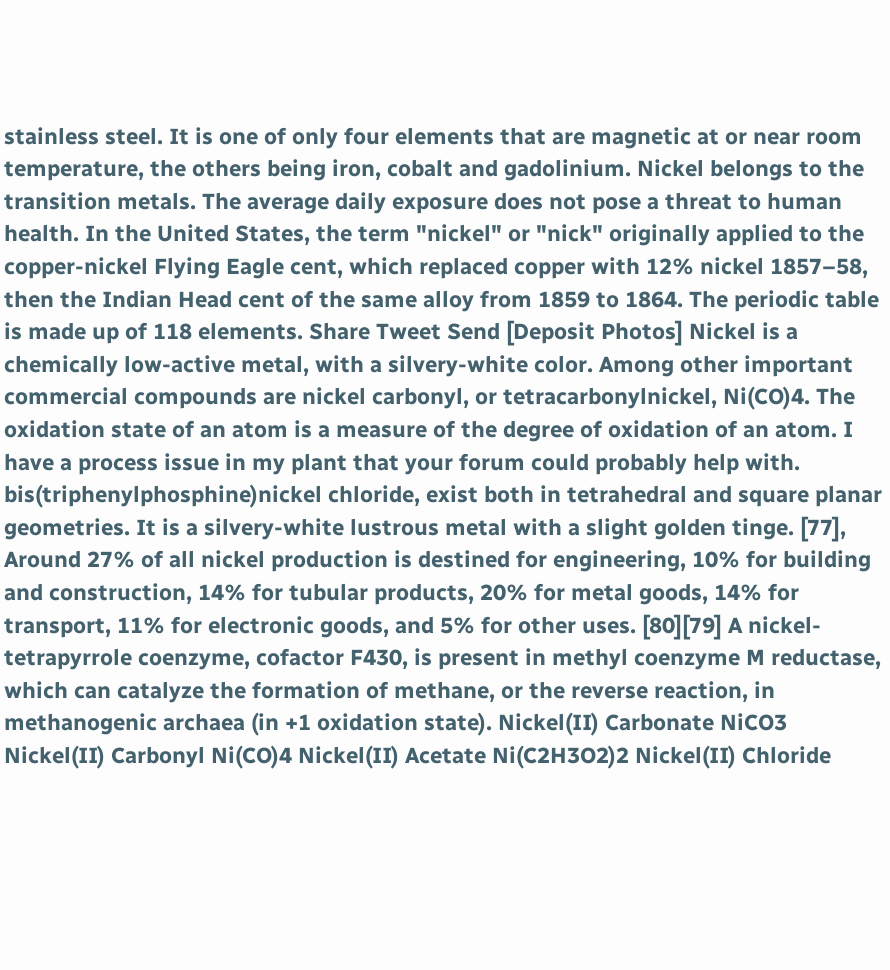stainless steel. It is one of only four elements that are magnetic at or near room temperature, the others being iron, cobalt and gadolinium. Nickel belongs to the transition metals. The average daily exposure does not pose a threat to human health. In the United States, the term "nickel" or "nick" originally applied to the copper-nickel Flying Eagle cent, which replaced copper with 12% nickel 1857–58, then the Indian Head cent of the same alloy from 1859 to 1864. The periodic table is made up of 118 elements. Share Tweet Send [Deposit Photos] Nickel is a chemically low-active metal, with a silvery-white color. Among other important commercial compounds are nickel carbonyl, or tetracarbonylnickel, Ni(CO)4. The oxidation state of an atom is a measure of the degree of oxidation of an atom. I have a process issue in my plant that your forum could probably help with. bis(triphenylphosphine)nickel chloride, exist both in tetrahedral and square planar geometries. It is a silvery-white lustrous metal with a slight golden tinge. [77], Around 27% of all nickel production is destined for engineering, 10% for building and construction, 14% for tubular products, 20% for metal goods, 14% for transport, 11% for electronic goods, and 5% for other uses. [80][79] A nickel-tetrapyrrole coenzyme, cofactor F430, is present in methyl coenzyme M reductase, which can catalyze the formation of methane, or the reverse reaction, in methanogenic archaea (in +1 oxidation state). Nickel(II) Carbonate NiCO3 Nickel(II) Carbonyl Ni(CO)4 Nickel(II) Acetate Ni(C2H3O2)2 Nickel(II) Chloride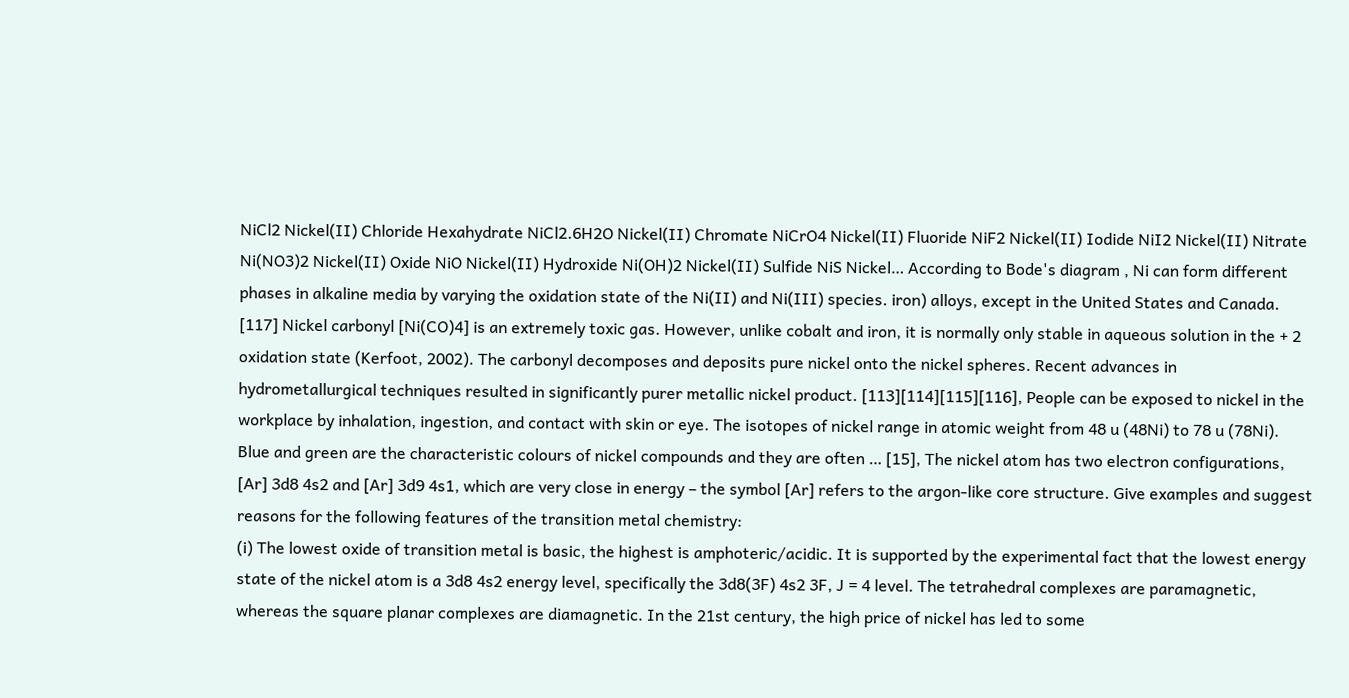NiCl2 Nickel(II) Chloride Hexahydrate NiCl2.6H2O Nickel(II) Chromate NiCrO4 Nickel(II) Fluoride NiF2 Nickel(II) Iodide NiI2 Nickel(II) Nitrate Ni(NO3)2 Nickel(II) Oxide NiO Nickel(II) Hydroxide Ni(OH)2 Nickel(II) Sulfide NiS Nickel… According to Bode's diagram , Ni can form different phases in alkaline media by varying the oxidation state of the Ni(II) and Ni(III) species. iron) alloys, except in the United States and Canada. [117] Nickel carbonyl [Ni(CO)4] is an extremely toxic gas. However, unlike cobalt and iron, it is normally only stable in aqueous solution in the + 2 oxidation state (Kerfoot, 2002). The carbonyl decomposes and deposits pure nickel onto the nickel spheres. Recent advances in hydrometallurgical techniques resulted in significantly purer metallic nickel product. [113][114][115][116], People can be exposed to nickel in the workplace by inhalation, ingestion, and contact with skin or eye. The isotopes of nickel range in atomic weight from 48 u (48Ni) to 78 u (78Ni). Blue and green are the characteristic colours of nickel compounds and they are often … [15], The nickel atom has two electron configurations, [Ar] 3d8 4s2 and [Ar] 3d9 4s1, which are very close in energy – the symbol [Ar] refers to the argon-like core structure. Give examples and suggest reasons for the following features of the transition metal chemistry:
(i) The lowest oxide of transition metal is basic, the highest is amphoteric/acidic. It is supported by the experimental fact that the lowest energy state of the nickel atom is a 3d8 4s2 energy level, specifically the 3d8(3F) 4s2 3F, J = 4 level. The tetrahedral complexes are paramagnetic, whereas the square planar complexes are diamagnetic. In the 21st century, the high price of nickel has led to some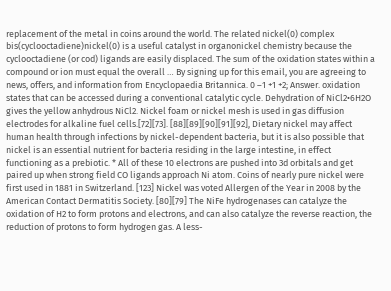replacement of the metal in coins around the world. The related nickel(0) complex bis(cyclooctadiene)nickel(0) is a useful catalyst in organonickel chemistry because the cyclooctadiene (or cod) ligands are easily displaced. The sum of the oxidation states within a compound or ion must equal the overall … By signing up for this email, you are agreeing to news, offers, and information from Encyclopaedia Britannica. 0 –1 +1 +2; Answer. oxidation states that can be accessed during a conventional catalytic cycle. Dehydration of NiCl2•6H2O gives the yellow anhydrous NiCl2. Nickel foam or nickel mesh is used in gas diffusion electrodes for alkaline fuel cells.[72][73]. [88][89][90][91][92], Dietary nickel may affect human health through infections by nickel-dependent bacteria, but it is also possible that nickel is an essential nutrient for bacteria residing in the large intestine, in effect functioning as a prebiotic. * All of these 10 electrons are pushed into 3d orbitals and get paired up when strong field CO ligands approach Ni atom. Coins of nearly pure nickel were first used in 1881 in Switzerland. [123] Nickel was voted Allergen of the Year in 2008 by the American Contact Dermatitis Society. [80][79] The NiFe hydrogenases can catalyze the oxidation of H2 to form protons and electrons, and can also catalyze the reverse reaction, the reduction of protons to form hydrogen gas. A less-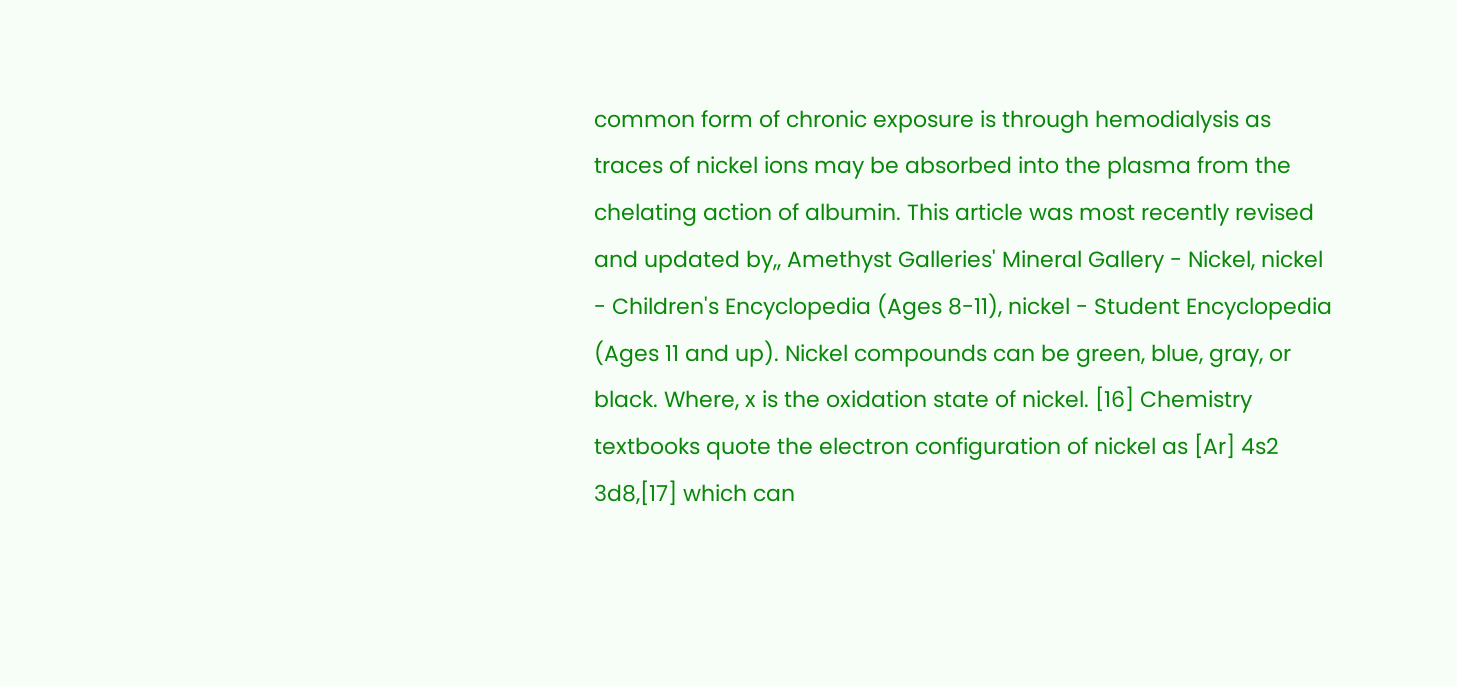common form of chronic exposure is through hemodialysis as traces of nickel ions may be absorbed into the plasma from the chelating action of albumin. This article was most recently revised and updated by,, Amethyst Galleries' Mineral Gallery - Nickel, nickel - Children's Encyclopedia (Ages 8-11), nickel - Student Encyclopedia (Ages 11 and up). Nickel compounds can be green, blue, gray, or black. Where, x is the oxidation state of nickel. [16] Chemistry textbooks quote the electron configuration of nickel as [Ar] 4s2 3d8,[17] which can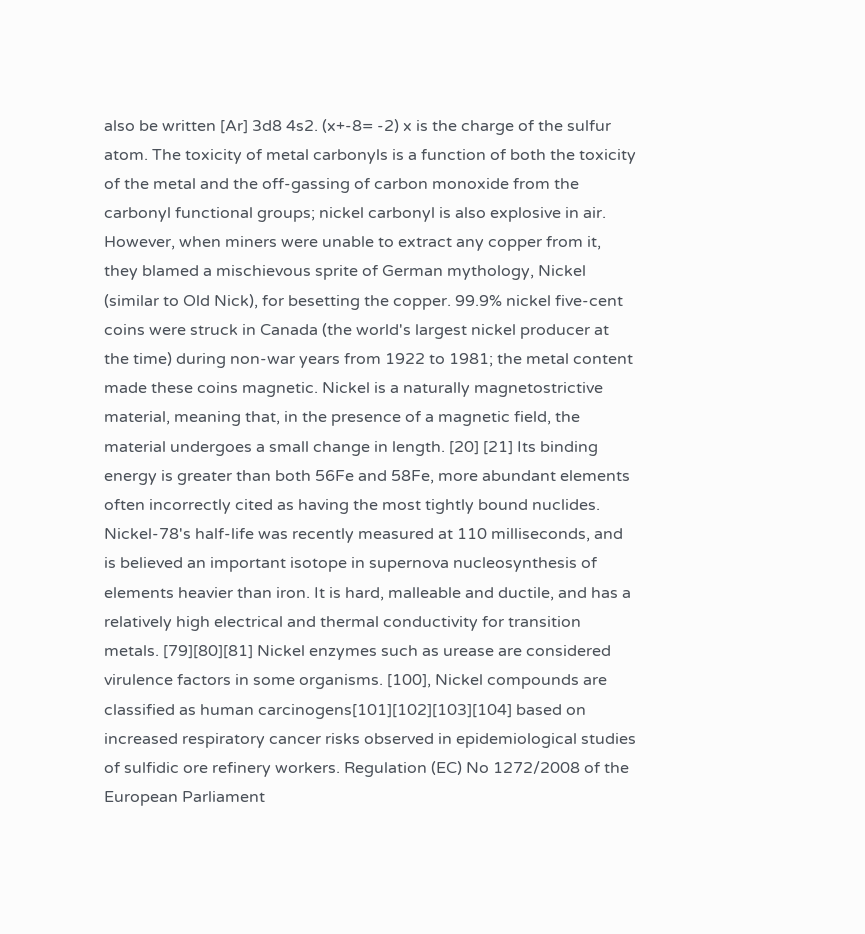also be written [Ar] 3d8 4s2. (x+-8= -2) x is the charge of the sulfur atom. The toxicity of metal carbonyls is a function of both the toxicity of the metal and the off-gassing of carbon monoxide from the carbonyl functional groups; nickel carbonyl is also explosive in air. However, when miners were unable to extract any copper from it, they blamed a mischievous sprite of German mythology, Nickel (similar to Old Nick), for besetting the copper. 99.9% nickel five-cent coins were struck in Canada (the world's largest nickel producer at the time) during non-war years from 1922 to 1981; the metal content made these coins magnetic. Nickel is a naturally magnetostrictive material, meaning that, in the presence of a magnetic field, the material undergoes a small change in length. [20] [21] Its binding energy is greater than both 56Fe and 58Fe, more abundant elements often incorrectly cited as having the most tightly bound nuclides. Nickel-78's half-life was recently measured at 110 milliseconds, and is believed an important isotope in supernova nucleosynthesis of elements heavier than iron. It is hard, malleable and ductile, and has a relatively high electrical and thermal conductivity for transition metals. [79][80][81] Nickel enzymes such as urease are considered virulence factors in some organisms. [100], Nickel compounds are classified as human carcinogens[101][102][103][104] based on increased respiratory cancer risks observed in epidemiological studies of sulfidic ore refinery workers. Regulation (EC) No 1272/2008 of the European Parliament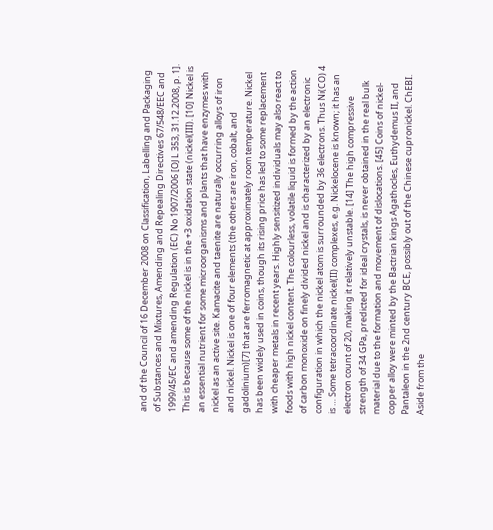and of the Council of 16 December 2008 on Classification, Labelling and Packaging of Substances and Mixtures, Amending and Repealing Directives 67/548/EEC and 1999/45/EC and amending Regulation (EC) No 1907/2006 [OJ L 353, 31.12.2008, p. 1]. This is because some of the nickel is in the +3 oxidation state (nickel(III). [10] Nickel is an essential nutrient for some microorganisms and plants that have enzymes with nickel as an active site. Kamacite and taenite are naturally occurring alloys of iron and nickel. Nickel is one of four elements (the others are iron, cobalt, and gadolinium)[7] that are ferromagnetic at approximately room temperature. Nickel has been widely used in coins, though its rising price has led to some replacement with cheaper metals in recent years. Highly sensitized individuals may also react to foods with high nickel content. The colourless, volatile liquid is formed by the action of carbon monoxide on finely divided nickel and is characterized by an electronic configuration in which the nickel atom is surrounded by 36 electrons. Thus Ni(CO) 4 is … Some tetracoordinate nickel(II) complexes, e.g. Nickelocene is known; it has an electron count of 20, making it relatively unstable. [14] The high compressive strength of 34 GPa, predicted for ideal crystals, is never obtained in the real bulk material due to the formation and movement of dislocations. [45] Coins of nickel-copper alloy were minted by the Bactrian kings Agathocles, Euthydemus II, and Pantaleon in the 2nd century BCE, possibly out of the Chinese cupronickel. ChEBI. Aside from the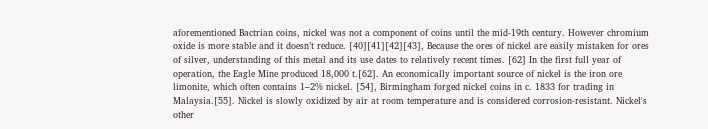aforementioned Bactrian coins, nickel was not a component of coins until the mid-19th century. However chromium oxide is more stable and it doesn’t reduce. [40][41][42][43], Because the ores of nickel are easily mistaken for ores of silver, understanding of this metal and its use dates to relatively recent times. [62] In the first full year of operation, the Eagle Mine produced 18,000 t.[62]. An economically important source of nickel is the iron ore limonite, which often contains 1–2% nickel. [54], Birmingham forged nickel coins in c. 1833 for trading in Malaysia.[55]. Nickel is slowly oxidized by air at room temperature and is considered corrosion-resistant. Nickel's other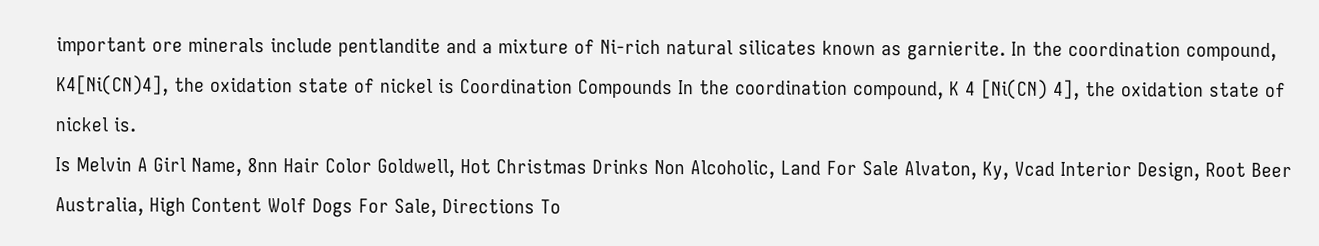important ore minerals include pentlandite and a mixture of Ni-rich natural silicates known as garnierite. In the coordination compound, K4[Ni(CN)4], the oxidation state of nickel is Coordination Compounds In the coordination compound, K 4 [Ni(CN) 4], the oxidation state of nickel is.
Is Melvin A Girl Name, 8nn Hair Color Goldwell, Hot Christmas Drinks Non Alcoholic, Land For Sale Alvaton, Ky, Vcad Interior Design, Root Beer Australia, High Content Wolf Dogs For Sale, Directions To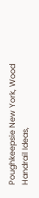Poughkeepsie New York, Wood Handrail Ideas,